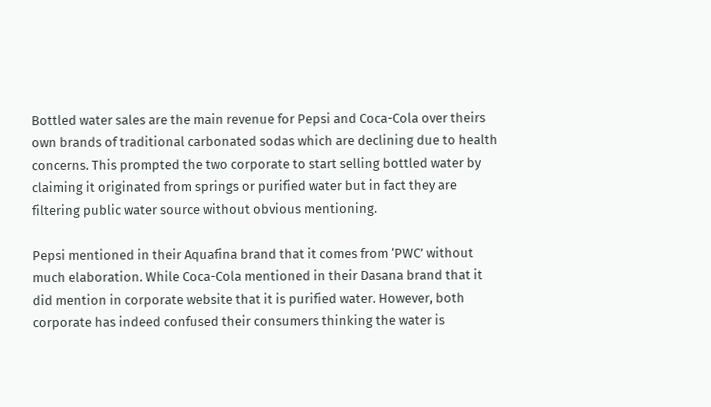Bottled water sales are the main revenue for Pepsi and Coca-Cola over theirs own brands of traditional carbonated sodas which are declining due to health concerns. This prompted the two corporate to start selling bottled water by claiming it originated from springs or purified water but in fact they are filtering public water source without obvious mentioning.

Pepsi mentioned in their Aquafina brand that it comes from ‘PWC’ without much elaboration. While Coca-Cola mentioned in their Dasana brand that it did mention in corporate website that it is purified water. However, both corporate has indeed confused their consumers thinking the water is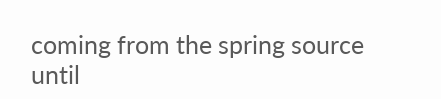coming from the spring source until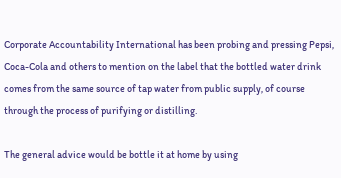Corporate Accountability International has been probing and pressing Pepsi, Coca-Cola and others to mention on the label that the bottled water drink comes from the same source of tap water from public supply, of course through the process of purifying or distilling.

The general advice would be bottle it at home by using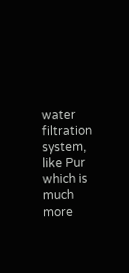water filtration system, like Pur which is much more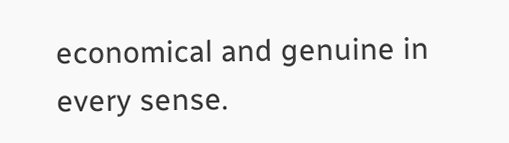economical and genuine in every sense.